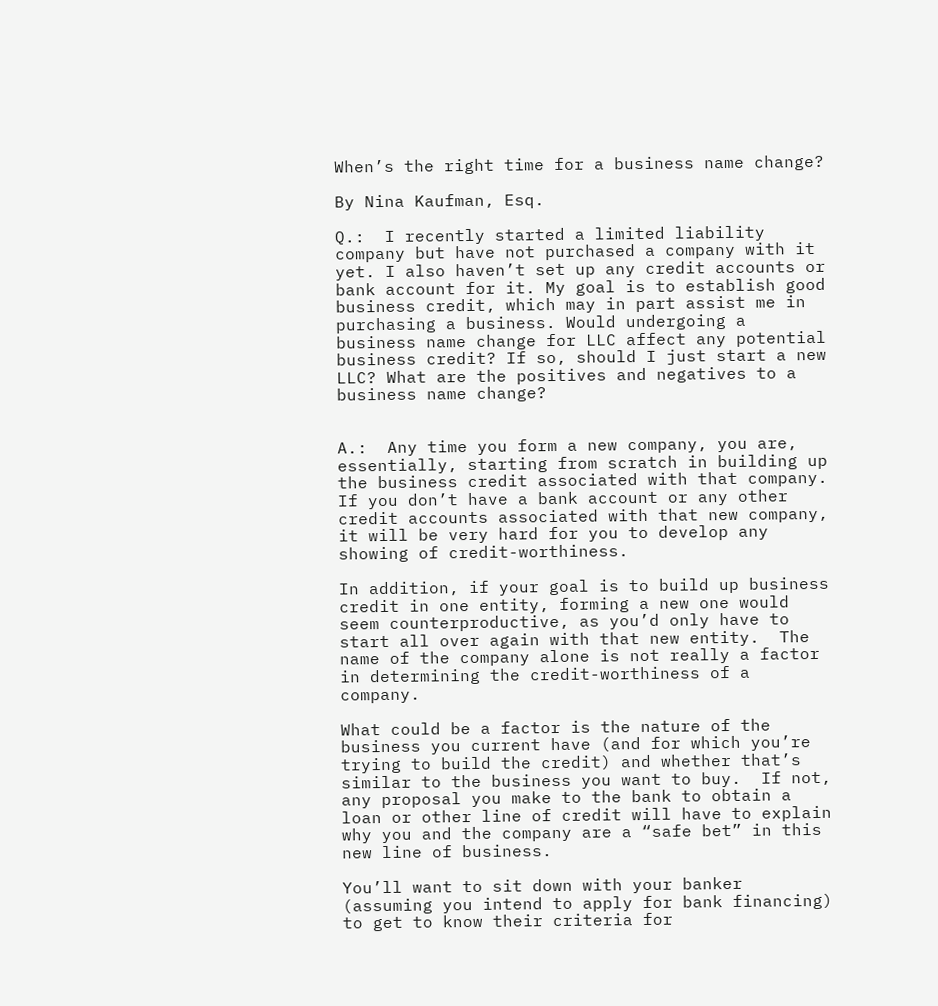When’s the right time for a business name change?

By Nina Kaufman, Esq.

Q.:  I recently started a limited liability company but have not purchased a company with it yet. I also haven’t set up any credit accounts or bank account for it. My goal is to establish good business credit, which may in part assist me in purchasing a business. Would undergoing a business name change for LLC affect any potential business credit? If so, should I just start a new LLC? What are the positives and negatives to a business name change?


A.:  Any time you form a new company, you are, essentially, starting from scratch in building up the business credit associated with that company.  If you don’t have a bank account or any other credit accounts associated with that new company, it will be very hard for you to develop any showing of credit-worthiness.

In addition, if your goal is to build up business credit in one entity, forming a new one would seem counterproductive, as you’d only have to start all over again with that new entity.  The name of the company alone is not really a factor in determining the credit-worthiness of a company.

What could be a factor is the nature of the business you current have (and for which you’re trying to build the credit) and whether that’s similar to the business you want to buy.  If not, any proposal you make to the bank to obtain a loan or other line of credit will have to explain why you and the company are a “safe bet” in this new line of business.

You’ll want to sit down with your banker (assuming you intend to apply for bank financing) to get to know their criteria for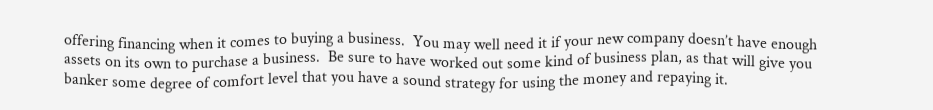offering financing when it comes to buying a business.  You may well need it if your new company doesn’t have enough assets on its own to purchase a business.  Be sure to have worked out some kind of business plan, as that will give you banker some degree of comfort level that you have a sound strategy for using the money and repaying it.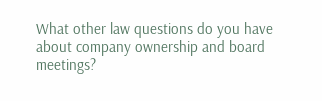What other law questions do you have about company ownership and board meetings?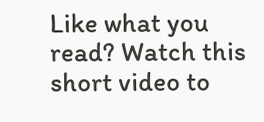Like what you read? Watch this short video to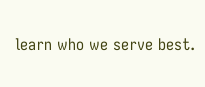learn who we serve best.